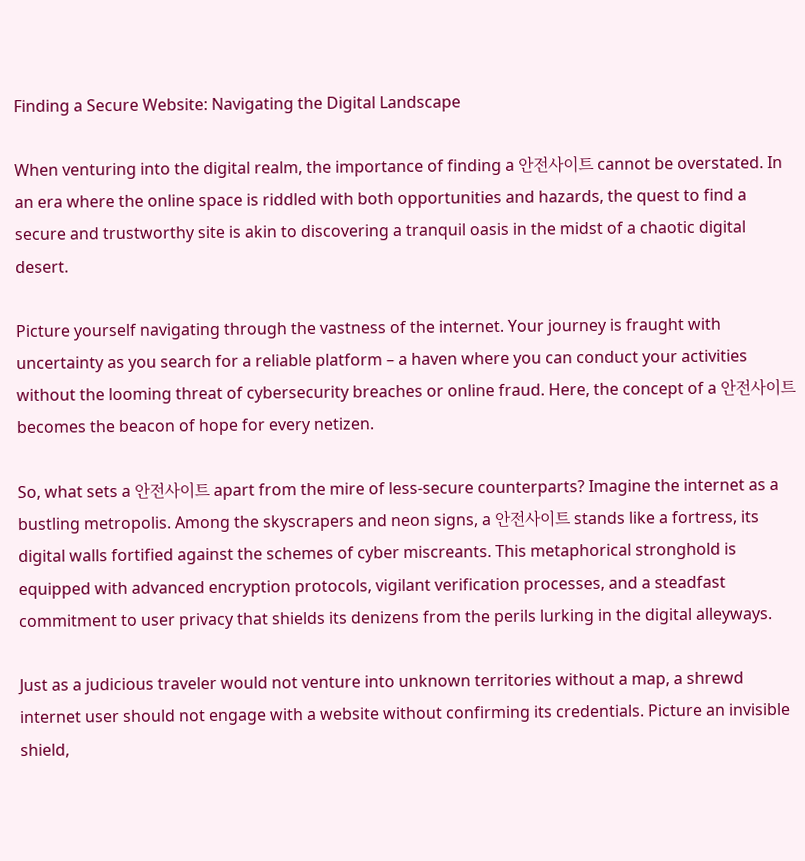Finding a Secure Website: Navigating the Digital Landscape

When venturing into the digital realm, the importance of finding a 안전사이트 cannot be overstated. In an era where the online space is riddled with both opportunities and hazards, the quest to find a secure and trustworthy site is akin to discovering a tranquil oasis in the midst of a chaotic digital desert.

Picture yourself navigating through the vastness of the internet. Your journey is fraught with uncertainty as you search for a reliable platform – a haven where you can conduct your activities without the looming threat of cybersecurity breaches or online fraud. Here, the concept of a 안전사이트 becomes the beacon of hope for every netizen.

So, what sets a 안전사이트 apart from the mire of less-secure counterparts? Imagine the internet as a bustling metropolis. Among the skyscrapers and neon signs, a 안전사이트 stands like a fortress, its digital walls fortified against the schemes of cyber miscreants. This metaphorical stronghold is equipped with advanced encryption protocols, vigilant verification processes, and a steadfast commitment to user privacy that shields its denizens from the perils lurking in the digital alleyways.

Just as a judicious traveler would not venture into unknown territories without a map, a shrewd internet user should not engage with a website without confirming its credentials. Picture an invisible shield,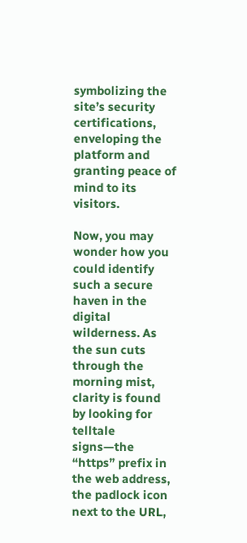symbolizing the site’s security certifications, enveloping the platform and granting peace of mind to its visitors.

Now, you may wonder how you could identify such a secure haven in the digital wilderness. As the sun cuts through the morning mist, clarity is found by looking for telltale signs—the “https” prefix in the web address, the padlock icon next to the URL,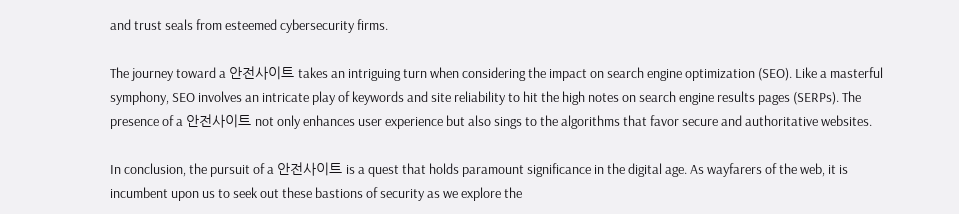and trust seals from esteemed cybersecurity firms.

The journey toward a 안전사이트 takes an intriguing turn when considering the impact on search engine optimization (SEO). Like a masterful symphony, SEO involves an intricate play of keywords and site reliability to hit the high notes on search engine results pages (SERPs). The presence of a 안전사이트 not only enhances user experience but also sings to the algorithms that favor secure and authoritative websites.

In conclusion, the pursuit of a 안전사이트 is a quest that holds paramount significance in the digital age. As wayfarers of the web, it is incumbent upon us to seek out these bastions of security as we explore the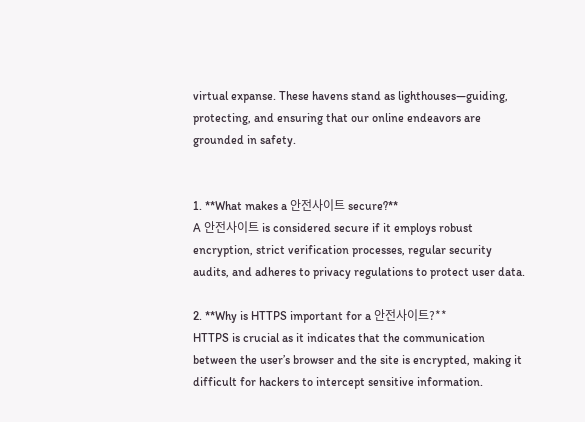virtual expanse. These havens stand as lighthouses—guiding, protecting, and ensuring that our online endeavors are grounded in safety.


1. **What makes a 안전사이트 secure?**
A 안전사이트 is considered secure if it employs robust encryption, strict verification processes, regular security audits, and adheres to privacy regulations to protect user data.

2. **Why is HTTPS important for a 안전사이트?**
HTTPS is crucial as it indicates that the communication between the user’s browser and the site is encrypted, making it difficult for hackers to intercept sensitive information.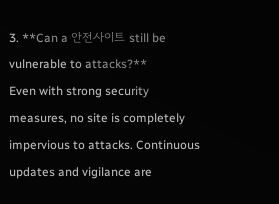3. **Can a 안전사이트 still be vulnerable to attacks?**
Even with strong security measures, no site is completely impervious to attacks. Continuous updates and vigilance are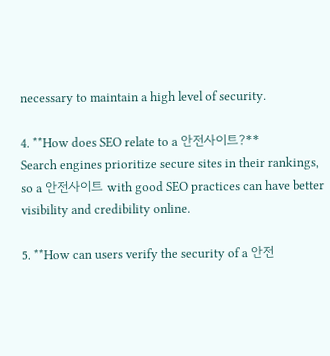necessary to maintain a high level of security.

4. **How does SEO relate to a 안전사이트?**
Search engines prioritize secure sites in their rankings, so a 안전사이트 with good SEO practices can have better visibility and credibility online.

5. **How can users verify the security of a 안전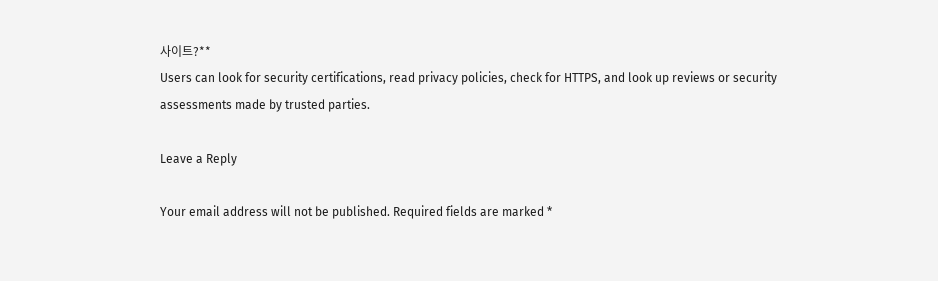사이트?**
Users can look for security certifications, read privacy policies, check for HTTPS, and look up reviews or security assessments made by trusted parties.

Leave a Reply

Your email address will not be published. Required fields are marked *